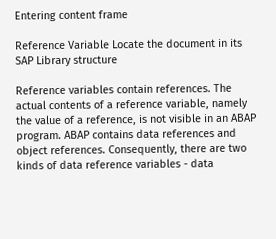Entering content frame

Reference Variable Locate the document in its SAP Library structure

Reference variables contain references. The actual contents of a reference variable, namely the value of a reference, is not visible in an ABAP program. ABAP contains data references and object references. Consequently, there are two kinds of data reference variables - data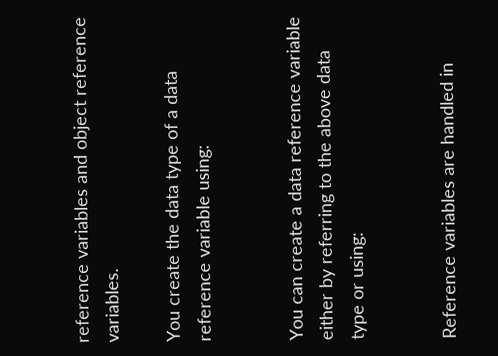reference variables and object reference variables.

You create the data type of a data reference variable using:


You can create a data reference variable either by referring to the above data type or using:


Reference variables are handled in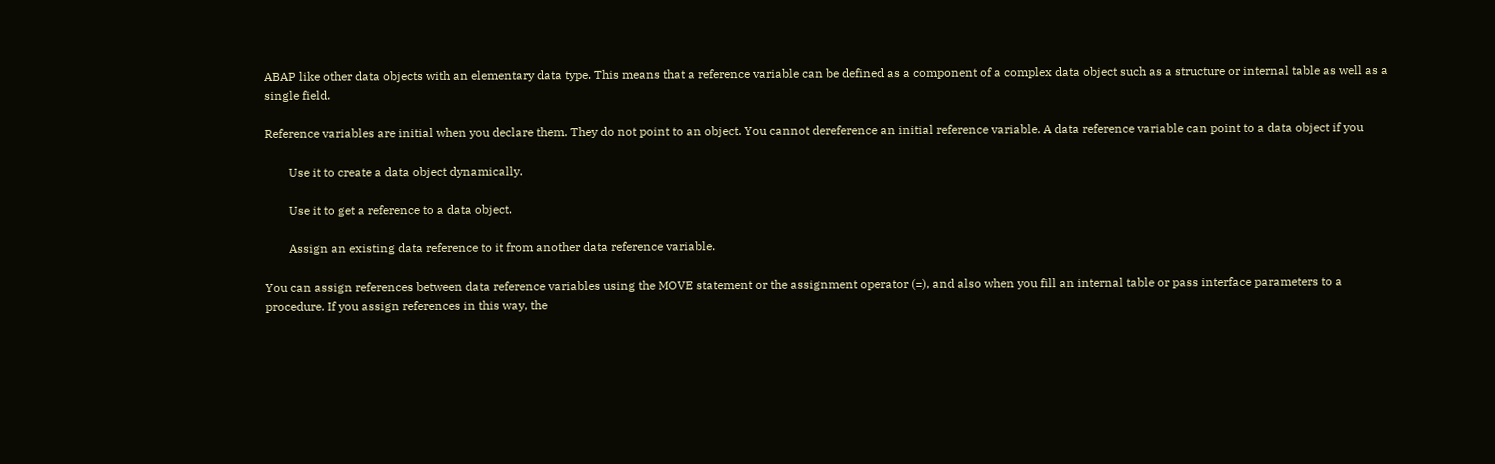ABAP like other data objects with an elementary data type. This means that a reference variable can be defined as a component of a complex data object such as a structure or internal table as well as a single field.

Reference variables are initial when you declare them. They do not point to an object. You cannot dereference an initial reference variable. A data reference variable can point to a data object if you

        Use it to create a data object dynamically.

        Use it to get a reference to a data object.

        Assign an existing data reference to it from another data reference variable.

You can assign references between data reference variables using the MOVE statement or the assignment operator (=), and also when you fill an internal table or pass interface parameters to a procedure. If you assign references in this way, the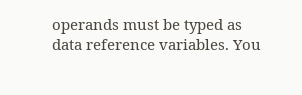operands must be typed as data reference variables. You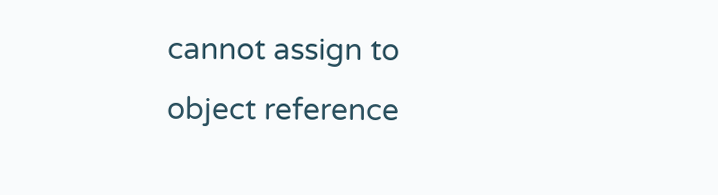cannot assign to object reference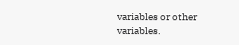variables or other variables.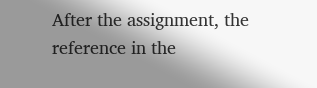After the assignment, the reference in the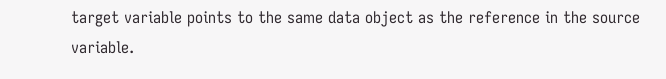target variable points to the same data object as the reference in the source variable.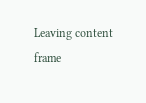Leaving content frame